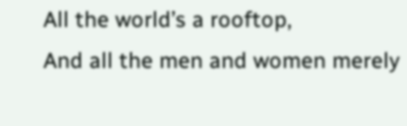All the world’s a rooftop,
And all the men and women merely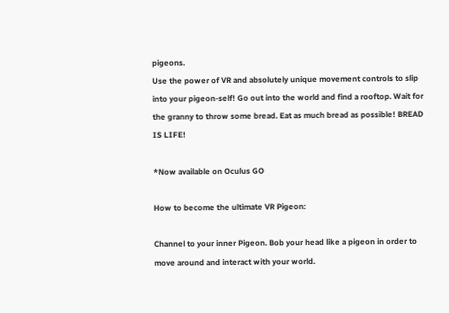pigeons.
Use the power of VR and absolutely unique movement controls to slip into your pigeon-self! Go out into the world and find a rooftop. Wait for the granny to throw some bread. Eat as much bread as possible! BREAD IS LIFE!

*Now available on Oculus GO

How to become the ultimate VR Pigeon:

Channel to your inner Pigeon. Bob your head like a pigeon in order to move around and interact with your world.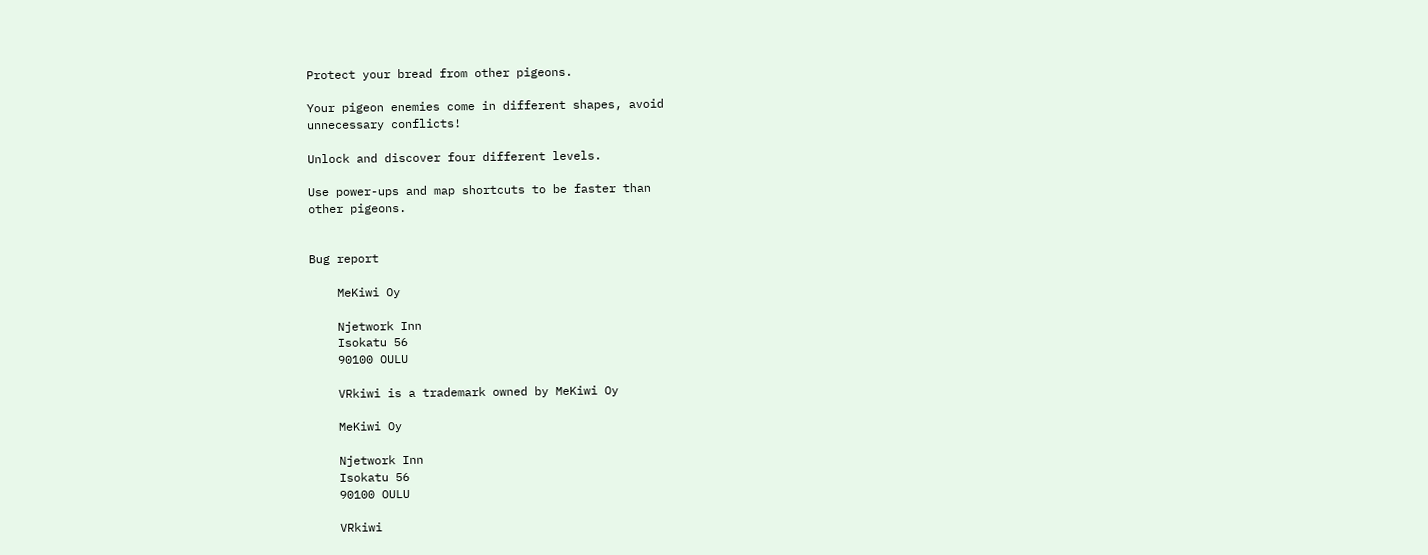Protect your bread from other pigeons.

Your pigeon enemies come in different shapes, avoid
unnecessary conflicts!

Unlock and discover four different levels.

Use power-ups and map shortcuts to be faster than
other pigeons.


Bug report

    MeKiwi Oy

    Njetwork Inn
    Isokatu 56
    90100 OULU

    VRkiwi is a trademark owned by MeKiwi Oy

    MeKiwi Oy

    Njetwork Inn
    Isokatu 56
    90100 OULU

    VRkiwi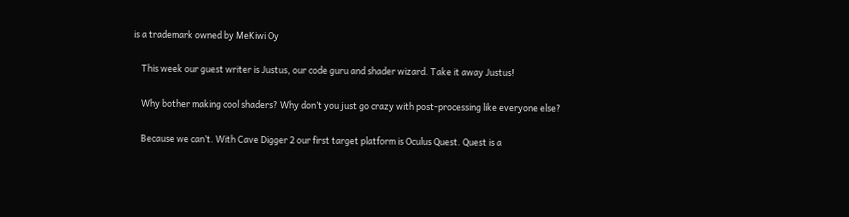is a trademark owned by MeKiwi Oy

    This week our guest writer is Justus, our code guru and shader wizard. Take it away Justus!

    Why bother making cool shaders? Why don’t you just go crazy with post-processing like everyone else?

    Because we can’t. With Cave Digger 2 our first target platform is Oculus Quest. Quest is a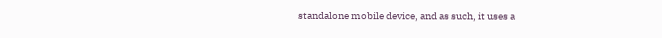standalone mobile device, and as such, it uses a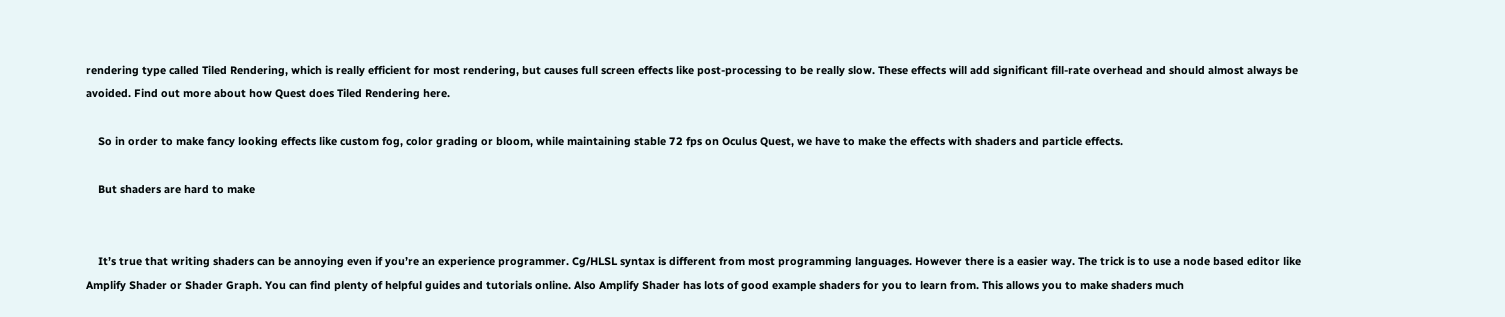rendering type called Tiled Rendering, which is really efficient for most rendering, but causes full screen effects like post-processing to be really slow. These effects will add significant fill-rate overhead and should almost always be avoided. Find out more about how Quest does Tiled Rendering here.

    So in order to make fancy looking effects like custom fog, color grading or bloom, while maintaining stable 72 fps on Oculus Quest, we have to make the effects with shaders and particle effects.

    But shaders are hard to make


    It’s true that writing shaders can be annoying even if you’re an experience programmer. Cg/HLSL syntax is different from most programming languages. However there is a easier way. The trick is to use a node based editor like Amplify Shader or Shader Graph. You can find plenty of helpful guides and tutorials online. Also Amplify Shader has lots of good example shaders for you to learn from. This allows you to make shaders much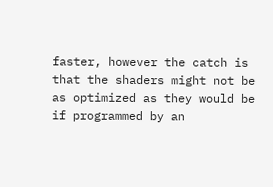faster, however the catch is that the shaders might not be as optimized as they would be if programmed by an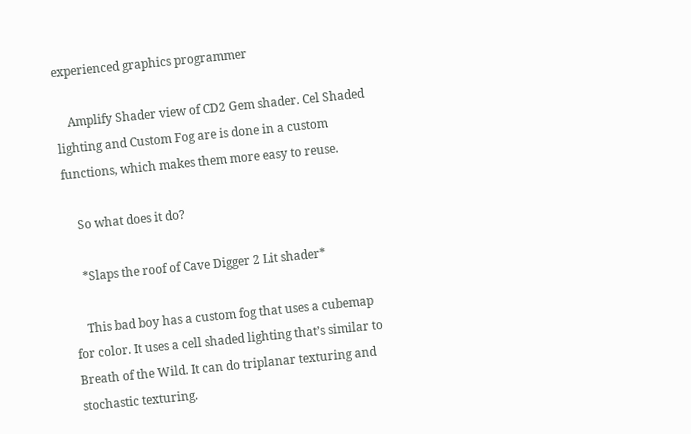experienced graphics programmer

    Amplify Shader view of CD2 Gem shader. Cel Shaded lighting and Custom Fog are is done in a custom functions, which makes them more easy to reuse.

    So what does it do?

    *Slaps the roof of Cave Digger 2 Lit shader*

    This bad boy has a custom fog that uses a cubemap for color. It uses a cell shaded lighting that’s similar to Breath of the Wild. It can do triplanar texturing and stochastic texturing.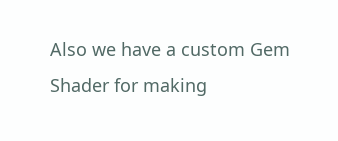Also we have a custom Gem Shader for making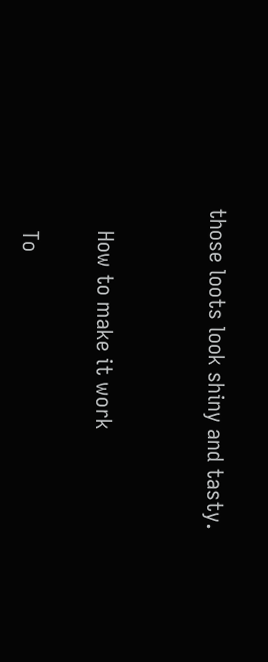those loots look shiny and tasty.


    How to make it work

    To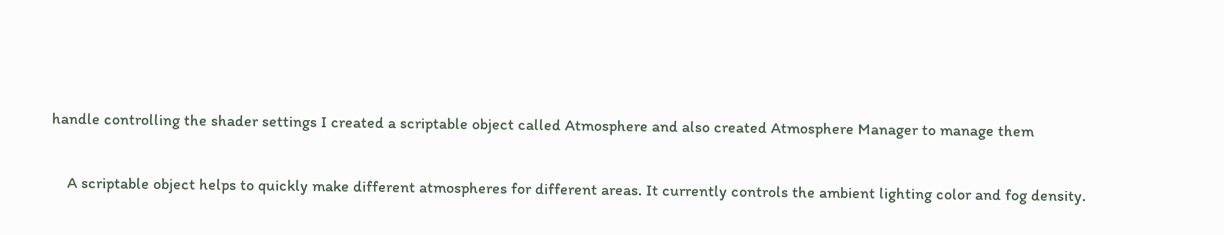handle controlling the shader settings I created a scriptable object called Atmosphere and also created Atmosphere Manager to manage them

    A scriptable object helps to quickly make different atmospheres for different areas. It currently controls the ambient lighting color and fog density.